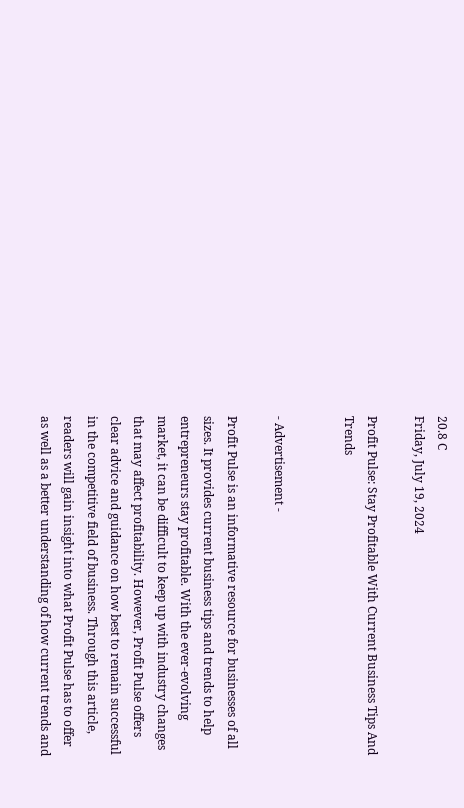20.8 C
Friday, July 19, 2024

Profit Pulse: Stay Profitable With Current Business Tips And Trends


- Advertisement -

Profit Pulse is an informative resource for businesses of all sizes. It provides current business tips and trends to help entrepreneurs stay profitable. With the ever-evolving market, it can be difficult to keep up with industry changes that may affect profitability. However, Profit Pulse offers clear advice and guidance on how best to remain successful in the competitive field of business. Through this article, readers will gain insight into what Profit Pulse has to offer as well as a better understanding of how current trends and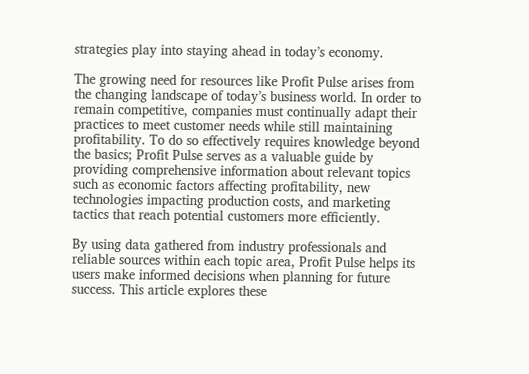strategies play into staying ahead in today’s economy.

The growing need for resources like Profit Pulse arises from the changing landscape of today’s business world. In order to remain competitive, companies must continually adapt their practices to meet customer needs while still maintaining profitability. To do so effectively requires knowledge beyond the basics; Profit Pulse serves as a valuable guide by providing comprehensive information about relevant topics such as economic factors affecting profitability, new technologies impacting production costs, and marketing tactics that reach potential customers more efficiently.

By using data gathered from industry professionals and reliable sources within each topic area, Profit Pulse helps its users make informed decisions when planning for future success. This article explores these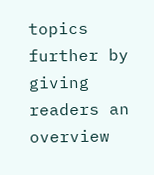topics further by giving readers an overview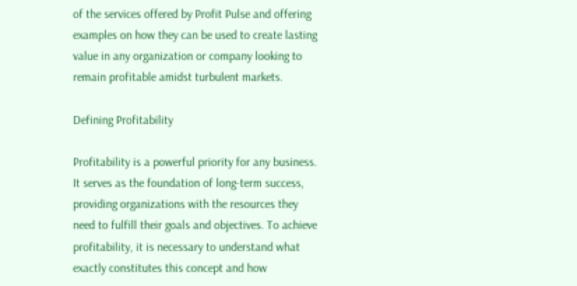of the services offered by Profit Pulse and offering examples on how they can be used to create lasting value in any organization or company looking to remain profitable amidst turbulent markets.

Defining Profitability

Profitability is a powerful priority for any business. It serves as the foundation of long-term success, providing organizations with the resources they need to fulfill their goals and objectives. To achieve profitability, it is necessary to understand what exactly constitutes this concept and how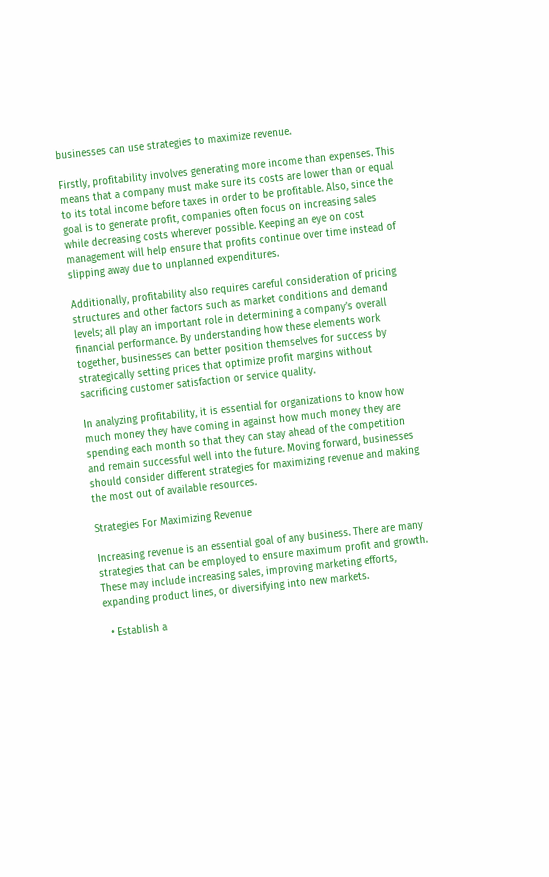businesses can use strategies to maximize revenue.

Firstly, profitability involves generating more income than expenses. This means that a company must make sure its costs are lower than or equal to its total income before taxes in order to be profitable. Also, since the goal is to generate profit, companies often focus on increasing sales while decreasing costs wherever possible. Keeping an eye on cost management will help ensure that profits continue over time instead of slipping away due to unplanned expenditures.

Additionally, profitability also requires careful consideration of pricing structures and other factors such as market conditions and demand levels; all play an important role in determining a company’s overall financial performance. By understanding how these elements work together, businesses can better position themselves for success by strategically setting prices that optimize profit margins without sacrificing customer satisfaction or service quality.

In analyzing profitability, it is essential for organizations to know how much money they have coming in against how much money they are spending each month so that they can stay ahead of the competition and remain successful well into the future. Moving forward, businesses should consider different strategies for maximizing revenue and making the most out of available resources.

Strategies For Maximizing Revenue

Increasing revenue is an essential goal of any business. There are many strategies that can be employed to ensure maximum profit and growth. These may include increasing sales, improving marketing efforts, expanding product lines, or diversifying into new markets.

  • Establish a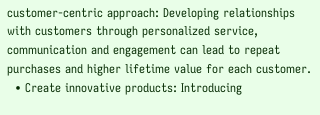customer-centric approach: Developing relationships with customers through personalized service, communication and engagement can lead to repeat purchases and higher lifetime value for each customer.
  • Create innovative products: Introducing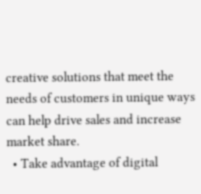creative solutions that meet the needs of customers in unique ways can help drive sales and increase market share.
  • Take advantage of digital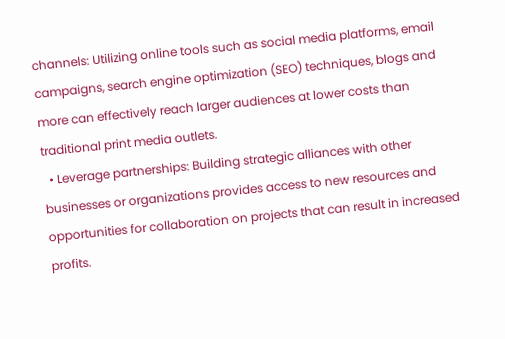channels: Utilizing online tools such as social media platforms, email campaigns, search engine optimization (SEO) techniques, blogs and more can effectively reach larger audiences at lower costs than traditional print media outlets.
  • Leverage partnerships: Building strategic alliances with other businesses or organizations provides access to new resources and opportunities for collaboration on projects that can result in increased profits.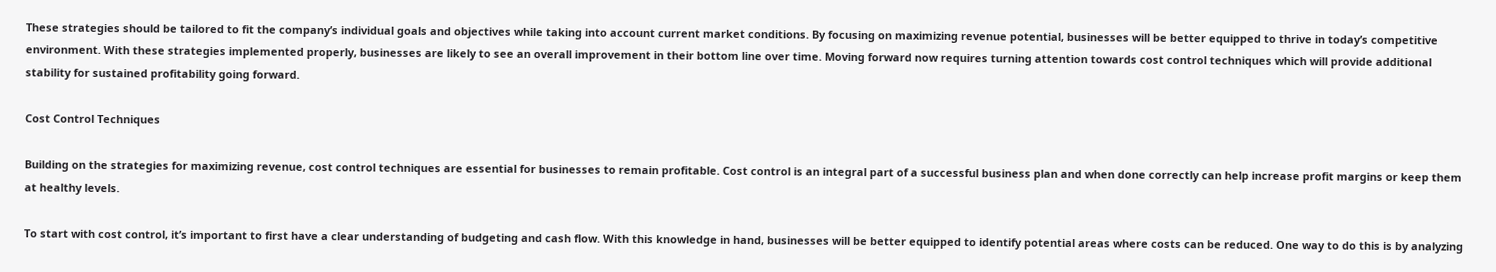These strategies should be tailored to fit the company’s individual goals and objectives while taking into account current market conditions. By focusing on maximizing revenue potential, businesses will be better equipped to thrive in today’s competitive environment. With these strategies implemented properly, businesses are likely to see an overall improvement in their bottom line over time. Moving forward now requires turning attention towards cost control techniques which will provide additional stability for sustained profitability going forward.

Cost Control Techniques

Building on the strategies for maximizing revenue, cost control techniques are essential for businesses to remain profitable. Cost control is an integral part of a successful business plan and when done correctly can help increase profit margins or keep them at healthy levels.

To start with cost control, it’s important to first have a clear understanding of budgeting and cash flow. With this knowledge in hand, businesses will be better equipped to identify potential areas where costs can be reduced. One way to do this is by analyzing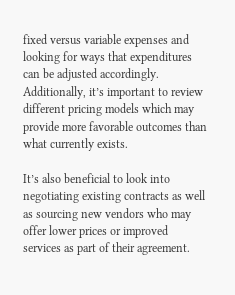fixed versus variable expenses and looking for ways that expenditures can be adjusted accordingly. Additionally, it’s important to review different pricing models which may provide more favorable outcomes than what currently exists.

It’s also beneficial to look into negotiating existing contracts as well as sourcing new vendors who may offer lower prices or improved services as part of their agreement.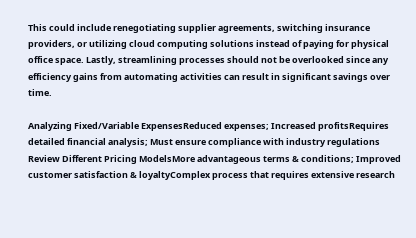This could include renegotiating supplier agreements, switching insurance providers, or utilizing cloud computing solutions instead of paying for physical office space. Lastly, streamlining processes should not be overlooked since any efficiency gains from automating activities can result in significant savings over time.

Analyzing Fixed/Variable ExpensesReduced expenses; Increased profitsRequires detailed financial analysis; Must ensure compliance with industry regulations
Review Different Pricing ModelsMore advantageous terms & conditions; Improved customer satisfaction & loyaltyComplex process that requires extensive research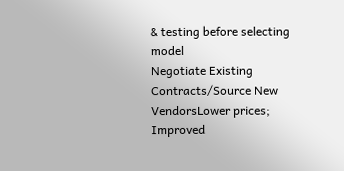& testing before selecting model
Negotiate Existing Contracts/Source New VendorsLower prices; Improved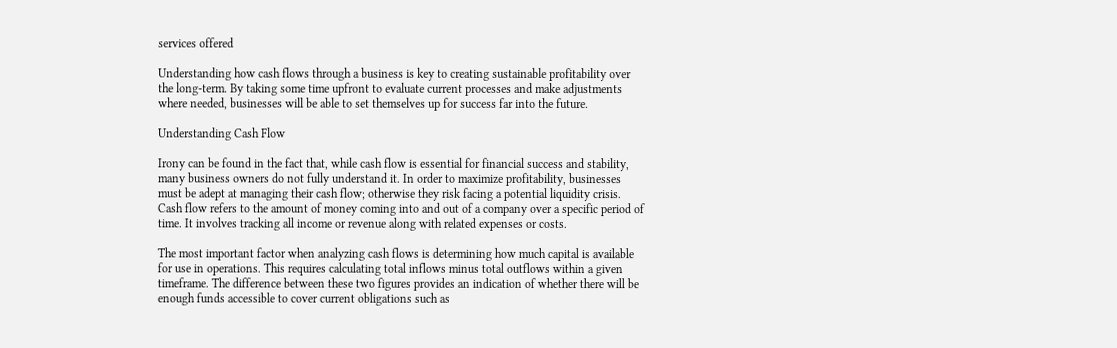services offered

Understanding how cash flows through a business is key to creating sustainable profitability over the long-term. By taking some time upfront to evaluate current processes and make adjustments where needed, businesses will be able to set themselves up for success far into the future.

Understanding Cash Flow

Irony can be found in the fact that, while cash flow is essential for financial success and stability, many business owners do not fully understand it. In order to maximize profitability, businesses must be adept at managing their cash flow; otherwise they risk facing a potential liquidity crisis. Cash flow refers to the amount of money coming into and out of a company over a specific period of time. It involves tracking all income or revenue along with related expenses or costs.

The most important factor when analyzing cash flows is determining how much capital is available for use in operations. This requires calculating total inflows minus total outflows within a given timeframe. The difference between these two figures provides an indication of whether there will be enough funds accessible to cover current obligations such as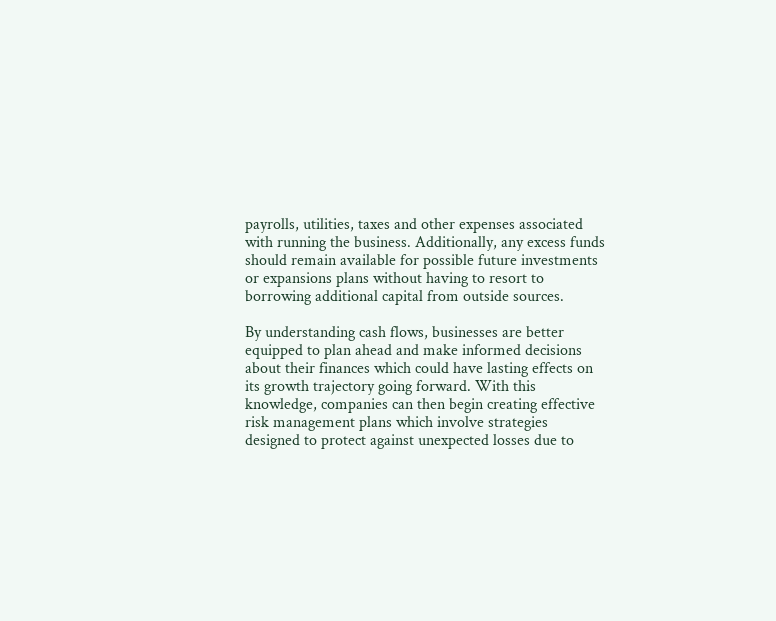payrolls, utilities, taxes and other expenses associated with running the business. Additionally, any excess funds should remain available for possible future investments or expansions plans without having to resort to borrowing additional capital from outside sources.

By understanding cash flows, businesses are better equipped to plan ahead and make informed decisions about their finances which could have lasting effects on its growth trajectory going forward. With this knowledge, companies can then begin creating effective risk management plans which involve strategies designed to protect against unexpected losses due to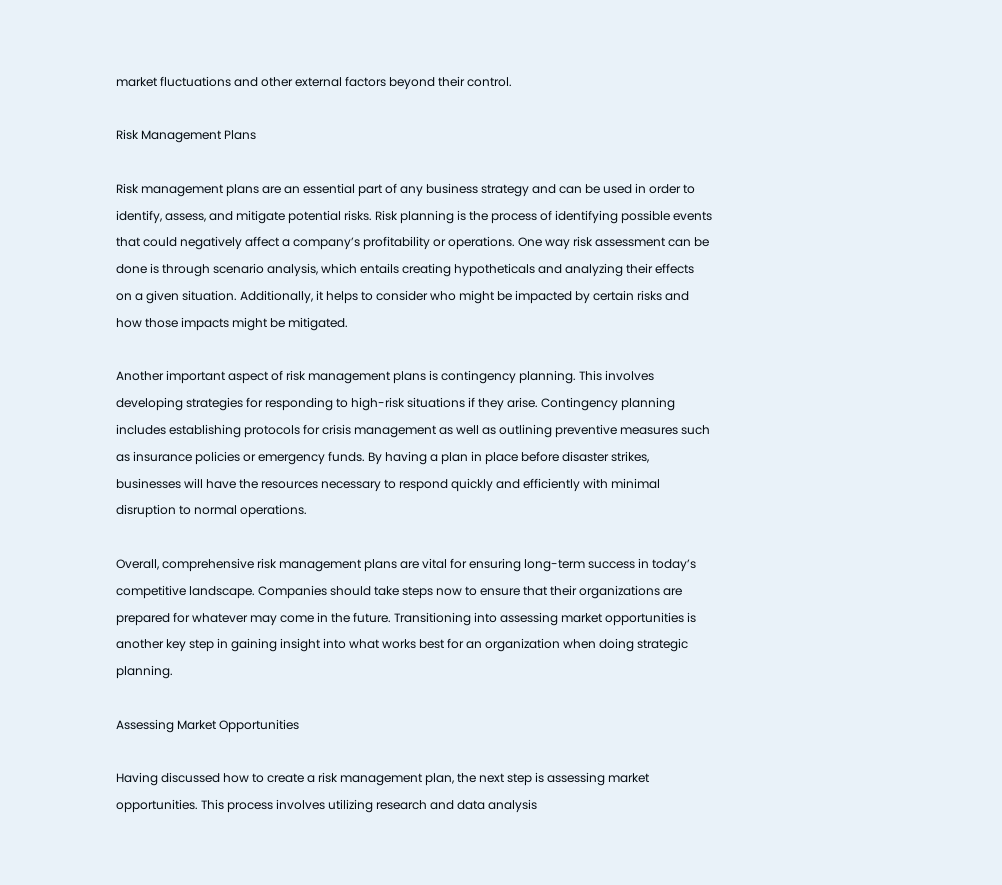market fluctuations and other external factors beyond their control.

Risk Management Plans

Risk management plans are an essential part of any business strategy and can be used in order to identify, assess, and mitigate potential risks. Risk planning is the process of identifying possible events that could negatively affect a company’s profitability or operations. One way risk assessment can be done is through scenario analysis, which entails creating hypotheticals and analyzing their effects on a given situation. Additionally, it helps to consider who might be impacted by certain risks and how those impacts might be mitigated.

Another important aspect of risk management plans is contingency planning. This involves developing strategies for responding to high-risk situations if they arise. Contingency planning includes establishing protocols for crisis management as well as outlining preventive measures such as insurance policies or emergency funds. By having a plan in place before disaster strikes, businesses will have the resources necessary to respond quickly and efficiently with minimal disruption to normal operations.

Overall, comprehensive risk management plans are vital for ensuring long-term success in today’s competitive landscape. Companies should take steps now to ensure that their organizations are prepared for whatever may come in the future. Transitioning into assessing market opportunities is another key step in gaining insight into what works best for an organization when doing strategic planning.

Assessing Market Opportunities

Having discussed how to create a risk management plan, the next step is assessing market opportunities. This process involves utilizing research and data analysis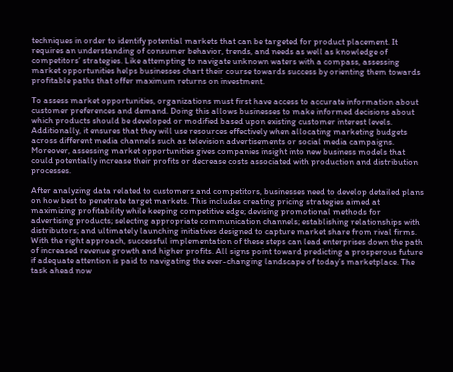techniques in order to identify potential markets that can be targeted for product placement. It requires an understanding of consumer behavior, trends, and needs as well as knowledge of competitors’ strategies. Like attempting to navigate unknown waters with a compass, assessing market opportunities helps businesses chart their course towards success by orienting them towards profitable paths that offer maximum returns on investment.

To assess market opportunities, organizations must first have access to accurate information about customer preferences and demand. Doing this allows businesses to make informed decisions about which products should be developed or modified based upon existing customer interest levels. Additionally, it ensures that they will use resources effectively when allocating marketing budgets across different media channels such as television advertisements or social media campaigns. Moreover, assessing market opportunities gives companies insight into new business models that could potentially increase their profits or decrease costs associated with production and distribution processes.

After analyzing data related to customers and competitors, businesses need to develop detailed plans on how best to penetrate target markets. This includes creating pricing strategies aimed at maximizing profitability while keeping competitive edge; devising promotional methods for advertising products; selecting appropriate communication channels; establishing relationships with distributors; and ultimately launching initiatives designed to capture market share from rival firms. With the right approach, successful implementation of these steps can lead enterprises down the path of increased revenue growth and higher profits. All signs point toward predicting a prosperous future if adequate attention is paid to navigating the ever-changing landscape of today’s marketplace. The task ahead now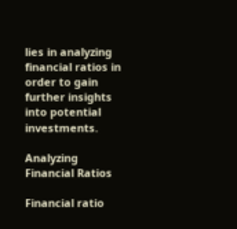lies in analyzing financial ratios in order to gain further insights into potential investments.

Analyzing Financial Ratios

Financial ratio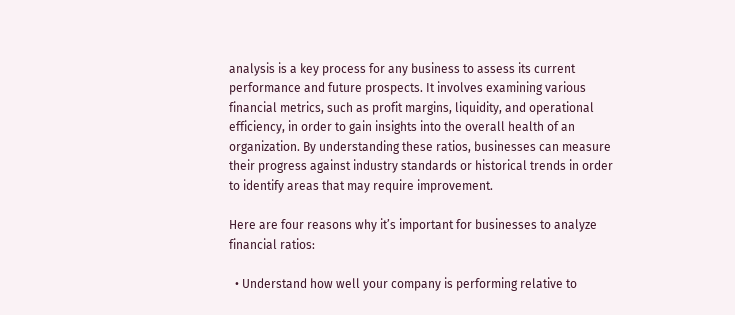analysis is a key process for any business to assess its current performance and future prospects. It involves examining various financial metrics, such as profit margins, liquidity, and operational efficiency, in order to gain insights into the overall health of an organization. By understanding these ratios, businesses can measure their progress against industry standards or historical trends in order to identify areas that may require improvement.

Here are four reasons why it’s important for businesses to analyze financial ratios:

  • Understand how well your company is performing relative to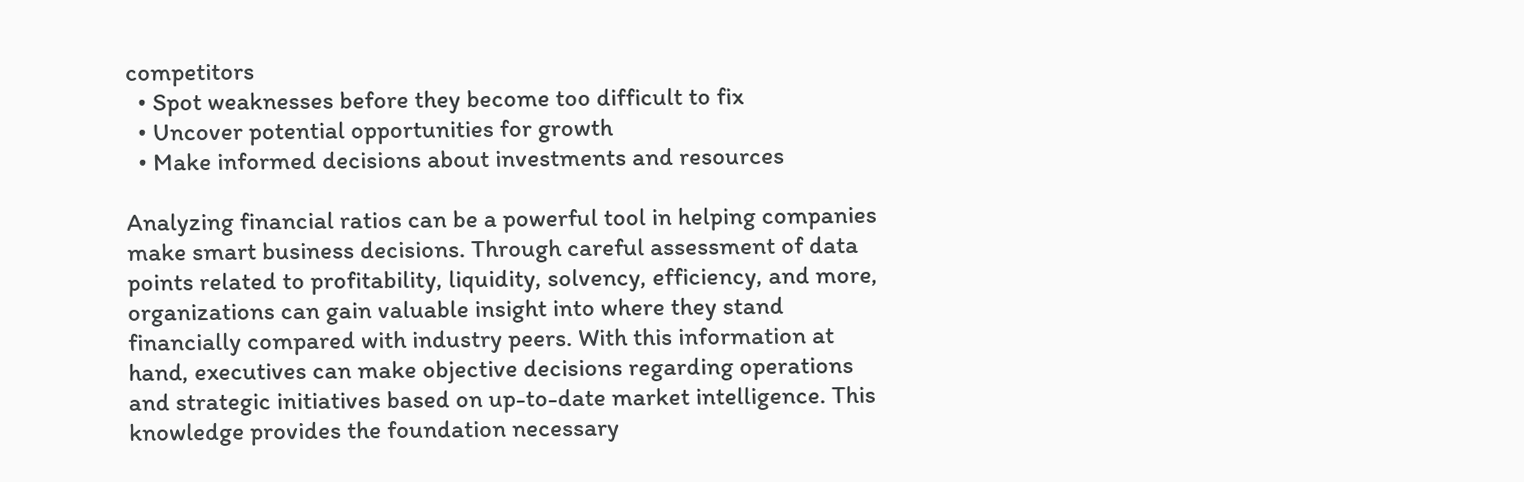competitors
  • Spot weaknesses before they become too difficult to fix
  • Uncover potential opportunities for growth
  • Make informed decisions about investments and resources

Analyzing financial ratios can be a powerful tool in helping companies make smart business decisions. Through careful assessment of data points related to profitability, liquidity, solvency, efficiency, and more, organizations can gain valuable insight into where they stand financially compared with industry peers. With this information at hand, executives can make objective decisions regarding operations and strategic initiatives based on up-to-date market intelligence. This knowledge provides the foundation necessary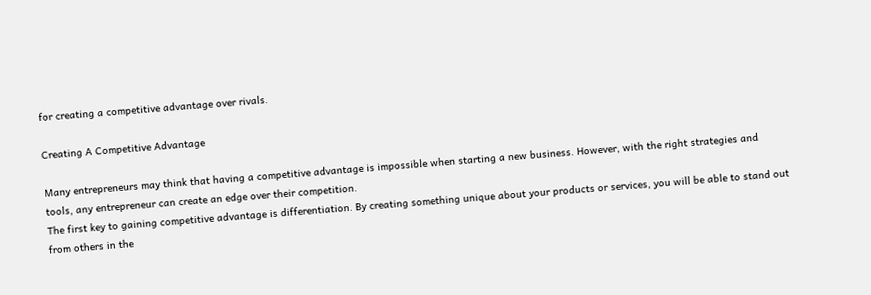for creating a competitive advantage over rivals.

Creating A Competitive Advantage

Many entrepreneurs may think that having a competitive advantage is impossible when starting a new business. However, with the right strategies and tools, any entrepreneur can create an edge over their competition.
The first key to gaining competitive advantage is differentiation. By creating something unique about your products or services, you will be able to stand out from others in the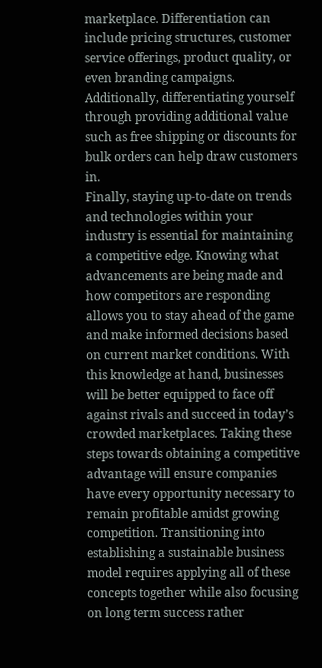marketplace. Differentiation can include pricing structures, customer service offerings, product quality, or even branding campaigns. Additionally, differentiating yourself through providing additional value such as free shipping or discounts for bulk orders can help draw customers in.
Finally, staying up-to-date on trends and technologies within your industry is essential for maintaining a competitive edge. Knowing what advancements are being made and how competitors are responding allows you to stay ahead of the game and make informed decisions based on current market conditions. With this knowledge at hand, businesses will be better equipped to face off against rivals and succeed in today’s crowded marketplaces. Taking these steps towards obtaining a competitive advantage will ensure companies have every opportunity necessary to remain profitable amidst growing competition. Transitioning into establishing a sustainable business model requires applying all of these concepts together while also focusing on long term success rather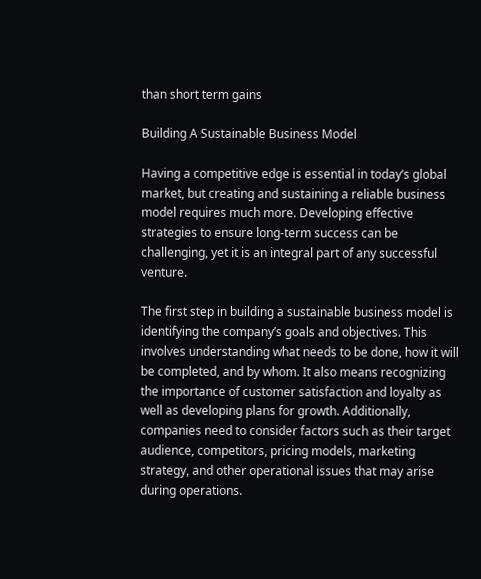than short term gains

Building A Sustainable Business Model

Having a competitive edge is essential in today’s global market, but creating and sustaining a reliable business model requires much more. Developing effective strategies to ensure long-term success can be challenging, yet it is an integral part of any successful venture.

The first step in building a sustainable business model is identifying the company’s goals and objectives. This involves understanding what needs to be done, how it will be completed, and by whom. It also means recognizing the importance of customer satisfaction and loyalty as well as developing plans for growth. Additionally, companies need to consider factors such as their target audience, competitors, pricing models, marketing strategy, and other operational issues that may arise during operations.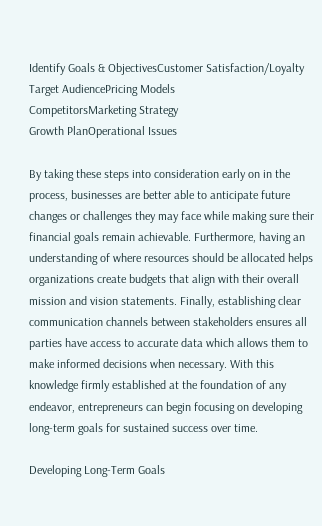Identify Goals & ObjectivesCustomer Satisfaction/Loyalty
Target AudiencePricing Models
CompetitorsMarketing Strategy
Growth PlanOperational Issues

By taking these steps into consideration early on in the process, businesses are better able to anticipate future changes or challenges they may face while making sure their financial goals remain achievable. Furthermore, having an understanding of where resources should be allocated helps organizations create budgets that align with their overall mission and vision statements. Finally, establishing clear communication channels between stakeholders ensures all parties have access to accurate data which allows them to make informed decisions when necessary. With this knowledge firmly established at the foundation of any endeavor, entrepreneurs can begin focusing on developing long-term goals for sustained success over time.

Developing Long-Term Goals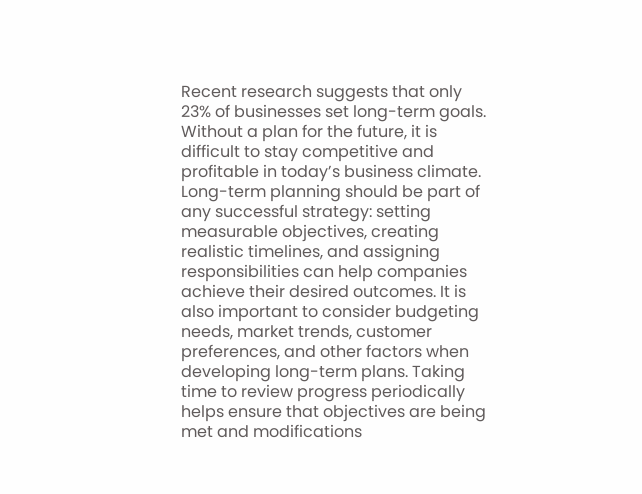Recent research suggests that only 23% of businesses set long-term goals. Without a plan for the future, it is difficult to stay competitive and profitable in today’s business climate. Long-term planning should be part of any successful strategy: setting measurable objectives, creating realistic timelines, and assigning responsibilities can help companies achieve their desired outcomes. It is also important to consider budgeting needs, market trends, customer preferences, and other factors when developing long-term plans. Taking time to review progress periodically helps ensure that objectives are being met and modifications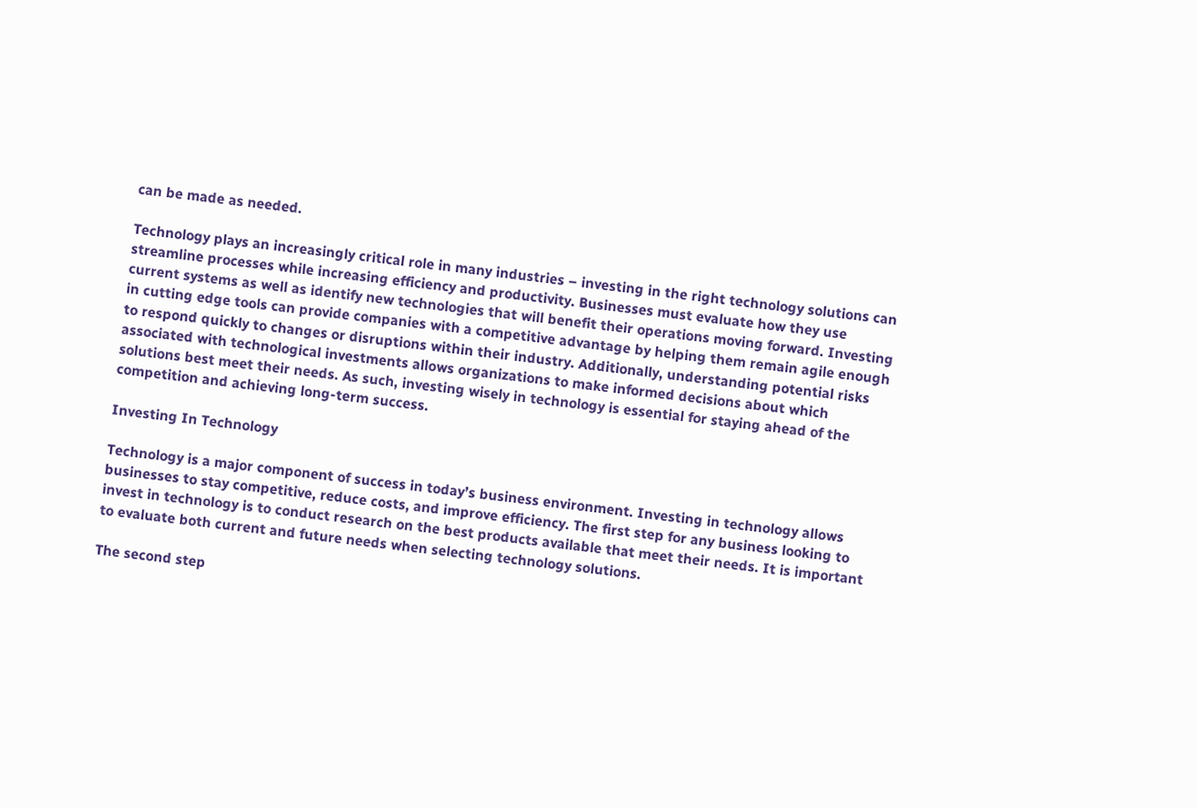can be made as needed.

Technology plays an increasingly critical role in many industries – investing in the right technology solutions can streamline processes while increasing efficiency and productivity. Businesses must evaluate how they use current systems as well as identify new technologies that will benefit their operations moving forward. Investing in cutting edge tools can provide companies with a competitive advantage by helping them remain agile enough to respond quickly to changes or disruptions within their industry. Additionally, understanding potential risks associated with technological investments allows organizations to make informed decisions about which solutions best meet their needs. As such, investing wisely in technology is essential for staying ahead of the competition and achieving long-term success.

Investing In Technology

Technology is a major component of success in today’s business environment. Investing in technology allows businesses to stay competitive, reduce costs, and improve efficiency. The first step for any business looking to invest in technology is to conduct research on the best products available that meet their needs. It is important to evaluate both current and future needs when selecting technology solutions.

The second step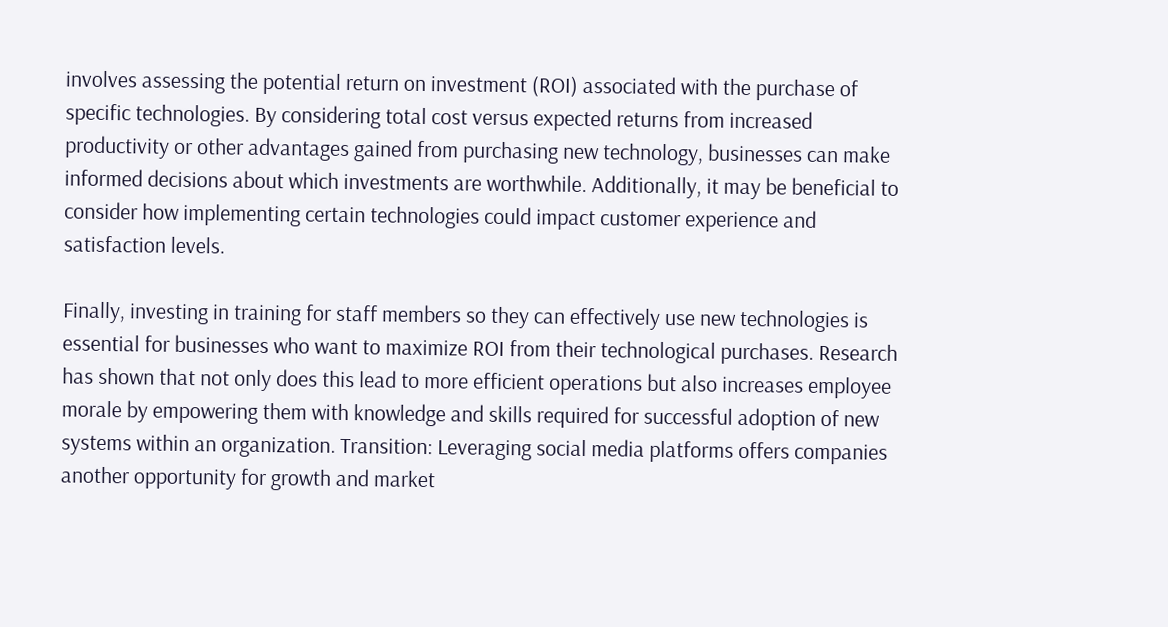involves assessing the potential return on investment (ROI) associated with the purchase of specific technologies. By considering total cost versus expected returns from increased productivity or other advantages gained from purchasing new technology, businesses can make informed decisions about which investments are worthwhile. Additionally, it may be beneficial to consider how implementing certain technologies could impact customer experience and satisfaction levels.

Finally, investing in training for staff members so they can effectively use new technologies is essential for businesses who want to maximize ROI from their technological purchases. Research has shown that not only does this lead to more efficient operations but also increases employee morale by empowering them with knowledge and skills required for successful adoption of new systems within an organization. Transition: Leveraging social media platforms offers companies another opportunity for growth and market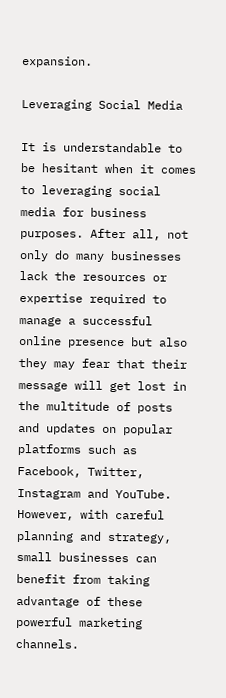expansion.

Leveraging Social Media

It is understandable to be hesitant when it comes to leveraging social media for business purposes. After all, not only do many businesses lack the resources or expertise required to manage a successful online presence but also they may fear that their message will get lost in the multitude of posts and updates on popular platforms such as Facebook, Twitter, Instagram and YouTube. However, with careful planning and strategy, small businesses can benefit from taking advantage of these powerful marketing channels.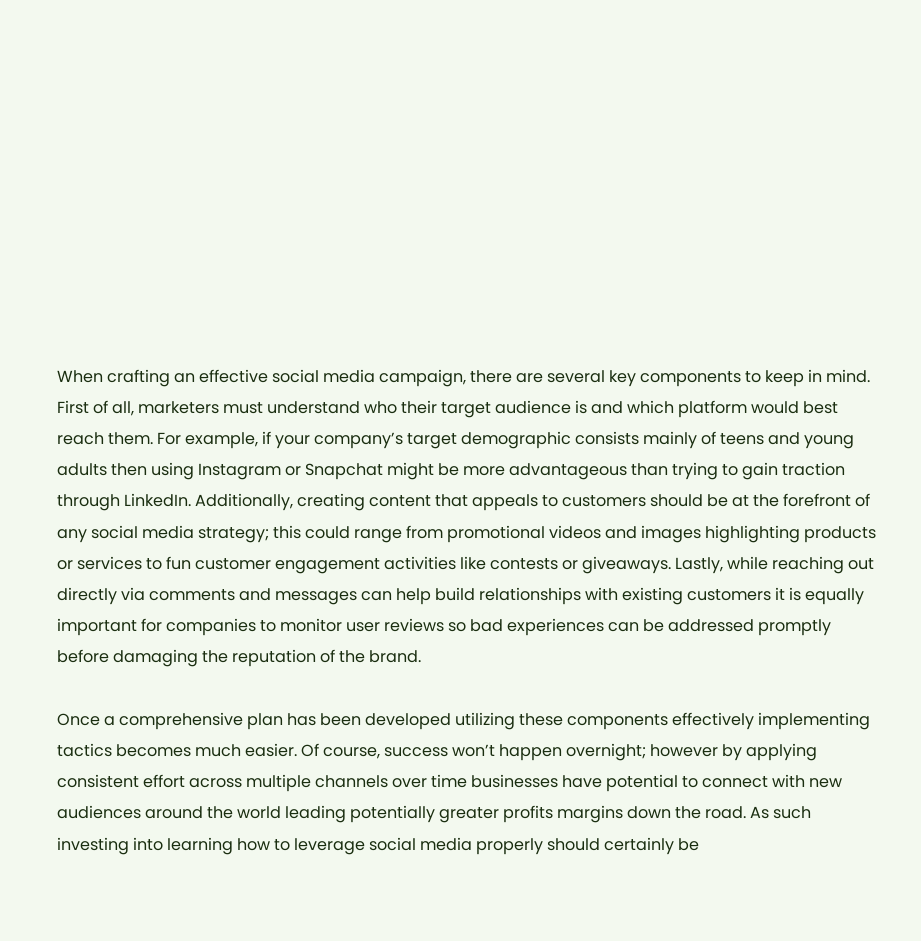When crafting an effective social media campaign, there are several key components to keep in mind. First of all, marketers must understand who their target audience is and which platform would best reach them. For example, if your company’s target demographic consists mainly of teens and young adults then using Instagram or Snapchat might be more advantageous than trying to gain traction through LinkedIn. Additionally, creating content that appeals to customers should be at the forefront of any social media strategy; this could range from promotional videos and images highlighting products or services to fun customer engagement activities like contests or giveaways. Lastly, while reaching out directly via comments and messages can help build relationships with existing customers it is equally important for companies to monitor user reviews so bad experiences can be addressed promptly before damaging the reputation of the brand.

Once a comprehensive plan has been developed utilizing these components effectively implementing tactics becomes much easier. Of course, success won’t happen overnight; however by applying consistent effort across multiple channels over time businesses have potential to connect with new audiences around the world leading potentially greater profits margins down the road. As such investing into learning how to leverage social media properly should certainly be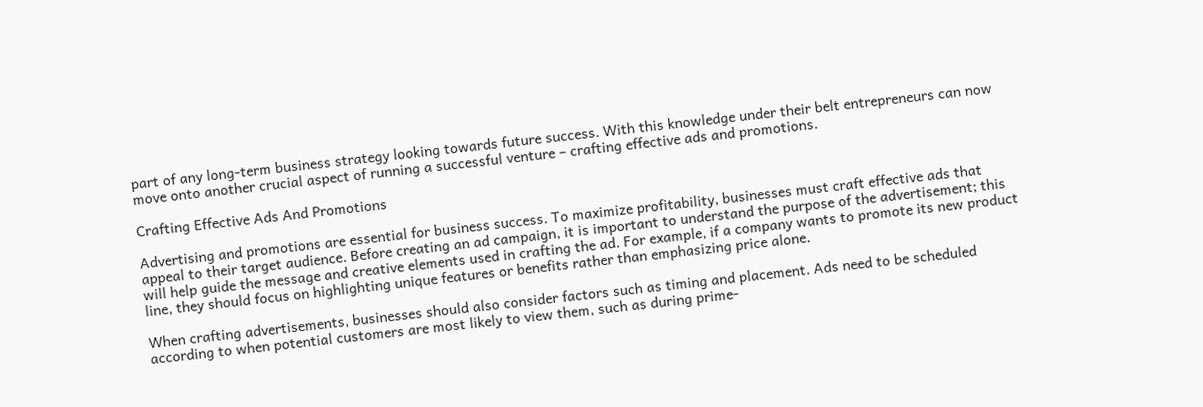part of any long-term business strategy looking towards future success. With this knowledge under their belt entrepreneurs can now move onto another crucial aspect of running a successful venture – crafting effective ads and promotions.

Crafting Effective Ads And Promotions

Advertising and promotions are essential for business success. To maximize profitability, businesses must craft effective ads that appeal to their target audience. Before creating an ad campaign, it is important to understand the purpose of the advertisement; this will help guide the message and creative elements used in crafting the ad. For example, if a company wants to promote its new product line, they should focus on highlighting unique features or benefits rather than emphasizing price alone.

When crafting advertisements, businesses should also consider factors such as timing and placement. Ads need to be scheduled according to when potential customers are most likely to view them, such as during prime-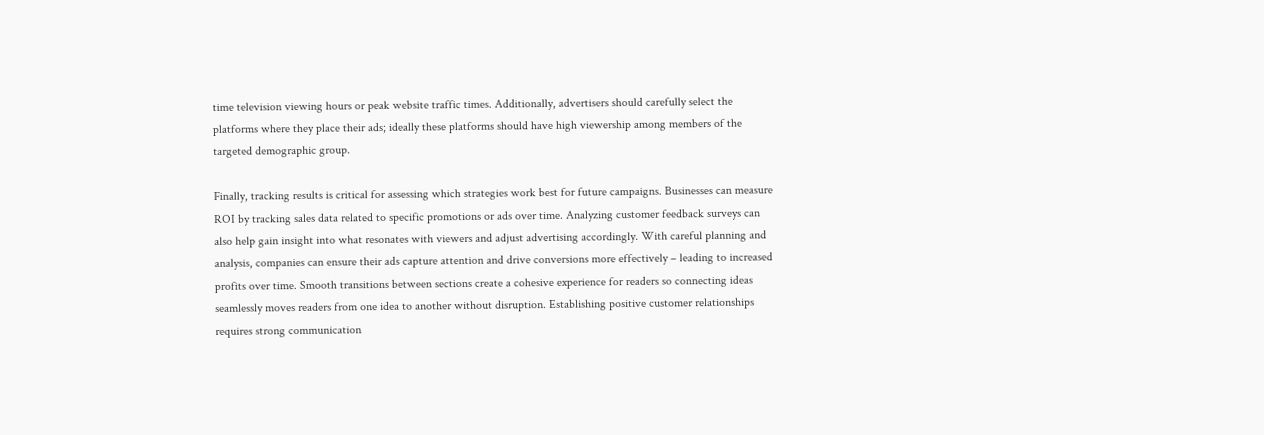time television viewing hours or peak website traffic times. Additionally, advertisers should carefully select the platforms where they place their ads; ideally these platforms should have high viewership among members of the targeted demographic group.

Finally, tracking results is critical for assessing which strategies work best for future campaigns. Businesses can measure ROI by tracking sales data related to specific promotions or ads over time. Analyzing customer feedback surveys can also help gain insight into what resonates with viewers and adjust advertising accordingly. With careful planning and analysis, companies can ensure their ads capture attention and drive conversions more effectively – leading to increased profits over time. Smooth transitions between sections create a cohesive experience for readers so connecting ideas seamlessly moves readers from one idea to another without disruption. Establishing positive customer relationships requires strong communication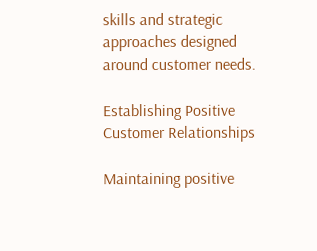skills and strategic approaches designed around customer needs.

Establishing Positive Customer Relationships

Maintaining positive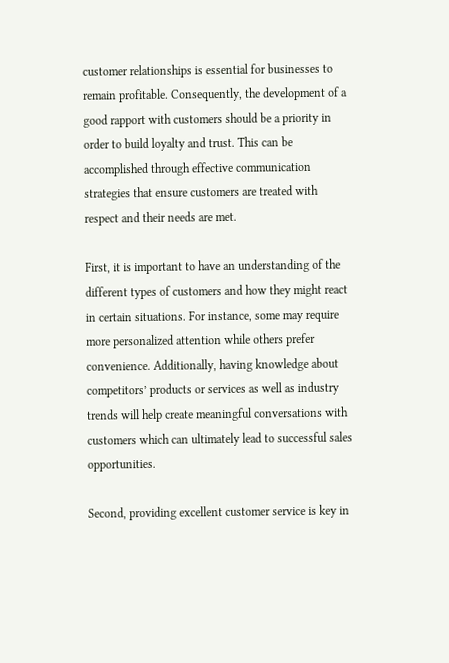customer relationships is essential for businesses to remain profitable. Consequently, the development of a good rapport with customers should be a priority in order to build loyalty and trust. This can be accomplished through effective communication strategies that ensure customers are treated with respect and their needs are met.

First, it is important to have an understanding of the different types of customers and how they might react in certain situations. For instance, some may require more personalized attention while others prefer convenience. Additionally, having knowledge about competitors’ products or services as well as industry trends will help create meaningful conversations with customers which can ultimately lead to successful sales opportunities.

Second, providing excellent customer service is key in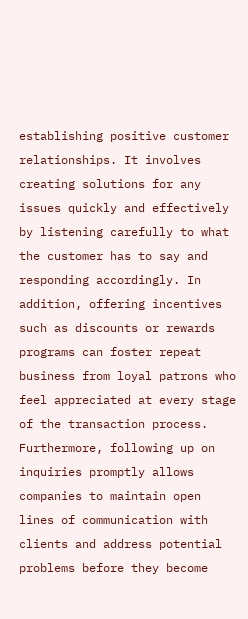establishing positive customer relationships. It involves creating solutions for any issues quickly and effectively by listening carefully to what the customer has to say and responding accordingly. In addition, offering incentives such as discounts or rewards programs can foster repeat business from loyal patrons who feel appreciated at every stage of the transaction process. Furthermore, following up on inquiries promptly allows companies to maintain open lines of communication with clients and address potential problems before they become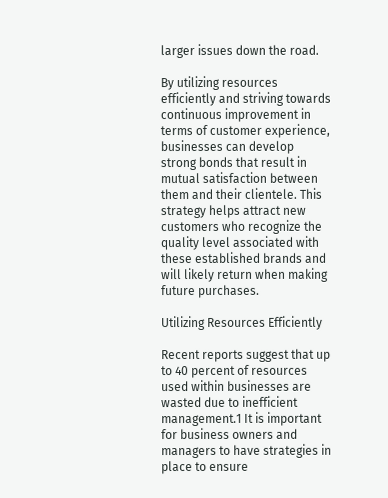larger issues down the road.

By utilizing resources efficiently and striving towards continuous improvement in terms of customer experience, businesses can develop strong bonds that result in mutual satisfaction between them and their clientele. This strategy helps attract new customers who recognize the quality level associated with these established brands and will likely return when making future purchases.

Utilizing Resources Efficiently

Recent reports suggest that up to 40 percent of resources used within businesses are wasted due to inefficient management.1 It is important for business owners and managers to have strategies in place to ensure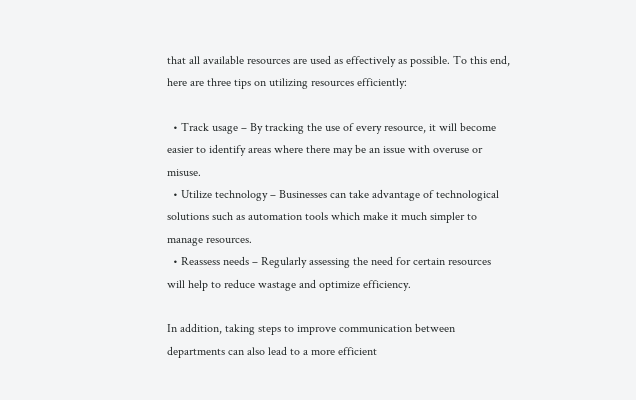that all available resources are used as effectively as possible. To this end, here are three tips on utilizing resources efficiently:

  • Track usage – By tracking the use of every resource, it will become easier to identify areas where there may be an issue with overuse or misuse.
  • Utilize technology – Businesses can take advantage of technological solutions such as automation tools which make it much simpler to manage resources.
  • Reassess needs – Regularly assessing the need for certain resources will help to reduce wastage and optimize efficiency.

In addition, taking steps to improve communication between departments can also lead to a more efficient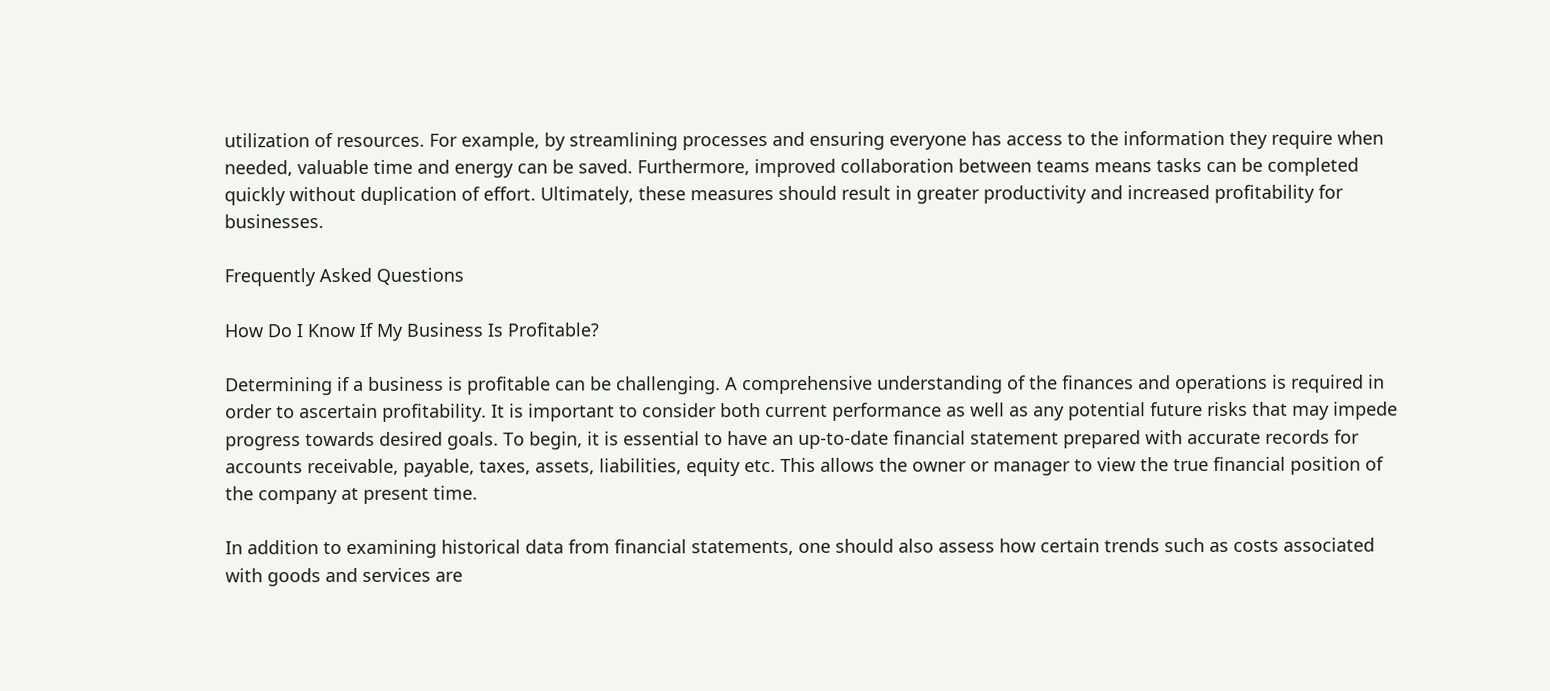utilization of resources. For example, by streamlining processes and ensuring everyone has access to the information they require when needed, valuable time and energy can be saved. Furthermore, improved collaboration between teams means tasks can be completed quickly without duplication of effort. Ultimately, these measures should result in greater productivity and increased profitability for businesses.

Frequently Asked Questions

How Do I Know If My Business Is Profitable?

Determining if a business is profitable can be challenging. A comprehensive understanding of the finances and operations is required in order to ascertain profitability. It is important to consider both current performance as well as any potential future risks that may impede progress towards desired goals. To begin, it is essential to have an up-to-date financial statement prepared with accurate records for accounts receivable, payable, taxes, assets, liabilities, equity etc. This allows the owner or manager to view the true financial position of the company at present time.

In addition to examining historical data from financial statements, one should also assess how certain trends such as costs associated with goods and services are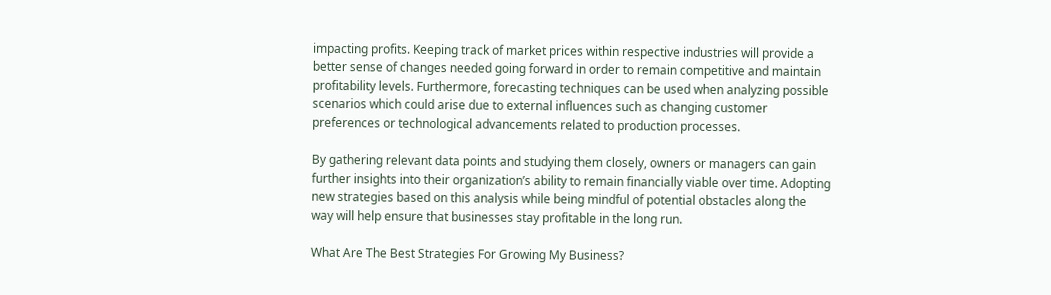impacting profits. Keeping track of market prices within respective industries will provide a better sense of changes needed going forward in order to remain competitive and maintain profitability levels. Furthermore, forecasting techniques can be used when analyzing possible scenarios which could arise due to external influences such as changing customer preferences or technological advancements related to production processes.

By gathering relevant data points and studying them closely, owners or managers can gain further insights into their organization’s ability to remain financially viable over time. Adopting new strategies based on this analysis while being mindful of potential obstacles along the way will help ensure that businesses stay profitable in the long run.

What Are The Best Strategies For Growing My Business?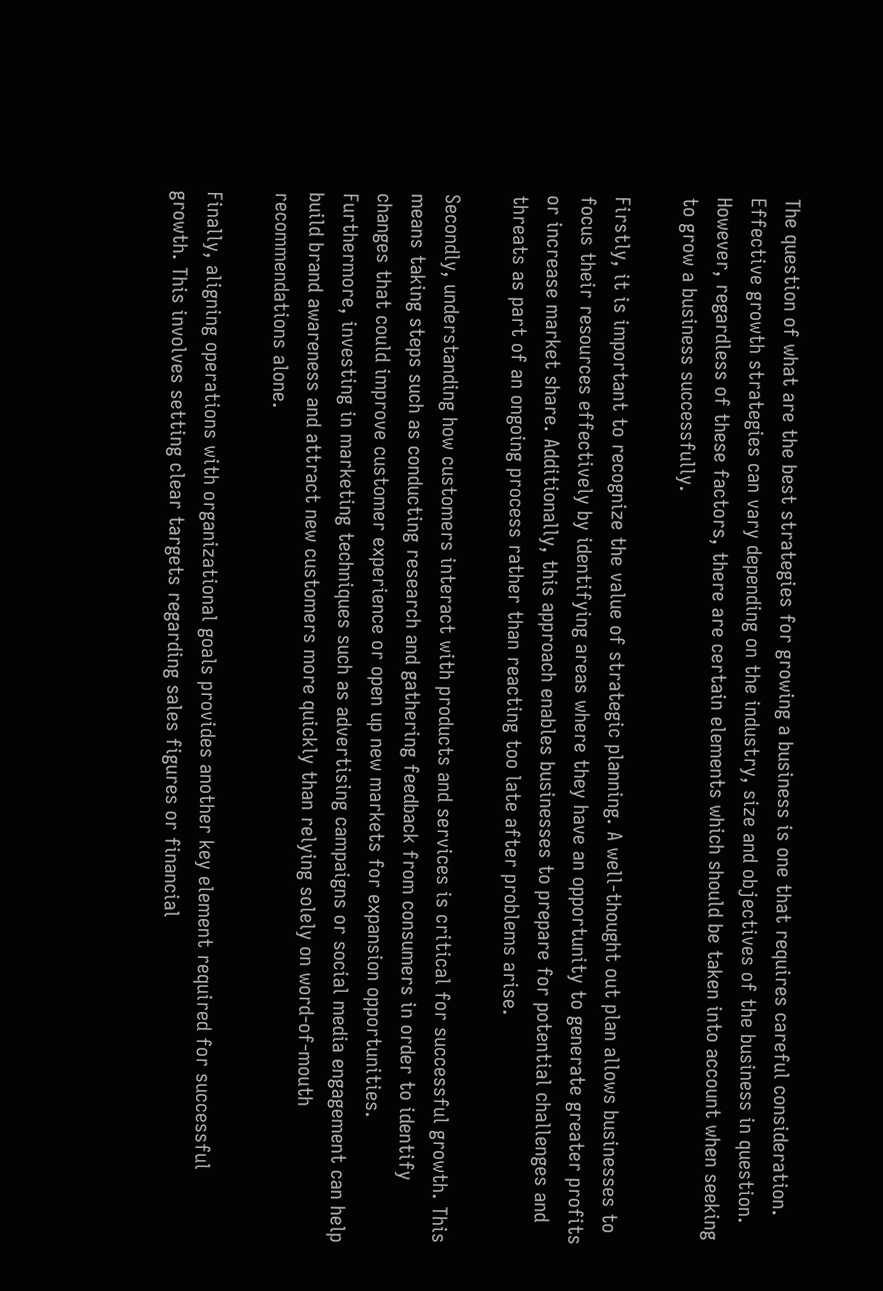The question of what are the best strategies for growing a business is one that requires careful consideration. Effective growth strategies can vary depending on the industry, size and objectives of the business in question. However, regardless of these factors, there are certain elements which should be taken into account when seeking to grow a business successfully.

Firstly, it is important to recognize the value of strategic planning. A well-thought out plan allows businesses to focus their resources effectively by identifying areas where they have an opportunity to generate greater profits or increase market share. Additionally, this approach enables businesses to prepare for potential challenges and threats as part of an ongoing process rather than reacting too late after problems arise.

Secondly, understanding how customers interact with products and services is critical for successful growth. This means taking steps such as conducting research and gathering feedback from consumers in order to identify changes that could improve customer experience or open up new markets for expansion opportunities. Furthermore, investing in marketing techniques such as advertising campaigns or social media engagement can help build brand awareness and attract new customers more quickly than relying solely on word-of-mouth recommendations alone.

Finally, aligning operations with organizational goals provides another key element required for successful growth. This involves setting clear targets regarding sales figures or financial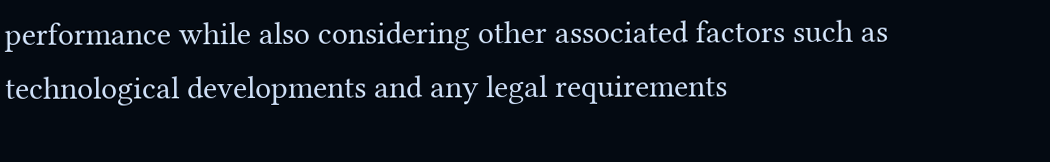performance while also considering other associated factors such as technological developments and any legal requirements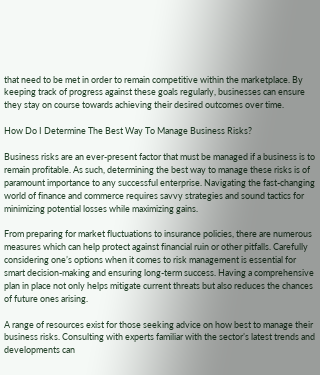that need to be met in order to remain competitive within the marketplace. By keeping track of progress against these goals regularly, businesses can ensure they stay on course towards achieving their desired outcomes over time.

How Do I Determine The Best Way To Manage Business Risks?

Business risks are an ever-present factor that must be managed if a business is to remain profitable. As such, determining the best way to manage these risks is of paramount importance to any successful enterprise. Navigating the fast-changing world of finance and commerce requires savvy strategies and sound tactics for minimizing potential losses while maximizing gains.

From preparing for market fluctuations to insurance policies, there are numerous measures which can help protect against financial ruin or other pitfalls. Carefully considering one’s options when it comes to risk management is essential for smart decision-making and ensuring long-term success. Having a comprehensive plan in place not only helps mitigate current threats but also reduces the chances of future ones arising.

A range of resources exist for those seeking advice on how best to manage their business risks. Consulting with experts familiar with the sector’s latest trends and developments can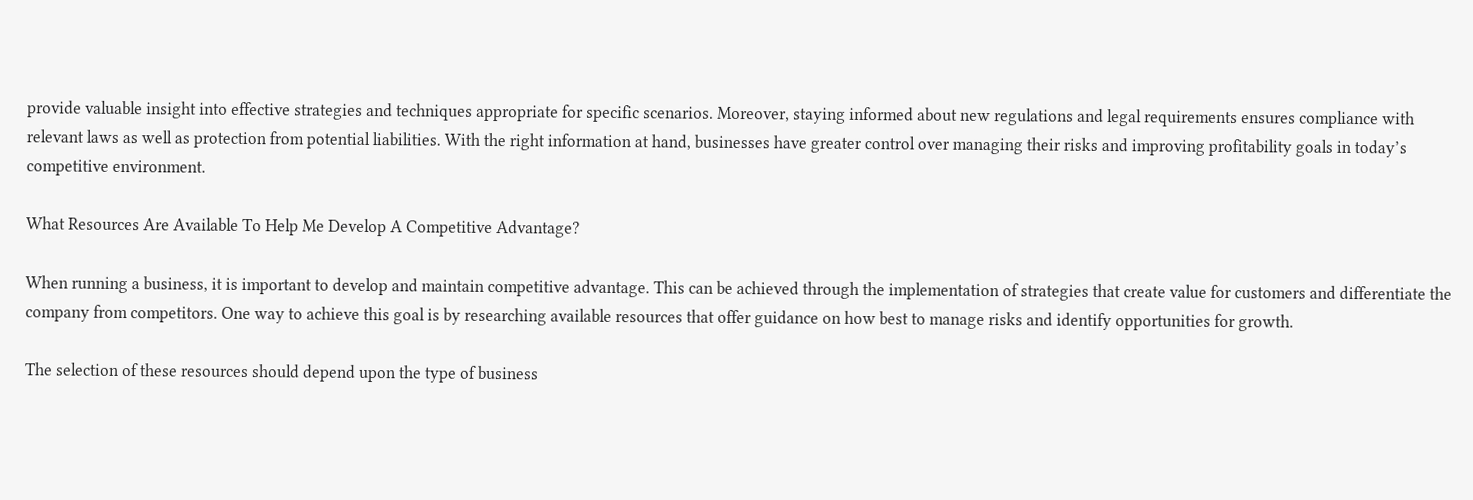provide valuable insight into effective strategies and techniques appropriate for specific scenarios. Moreover, staying informed about new regulations and legal requirements ensures compliance with relevant laws as well as protection from potential liabilities. With the right information at hand, businesses have greater control over managing their risks and improving profitability goals in today’s competitive environment.

What Resources Are Available To Help Me Develop A Competitive Advantage?

When running a business, it is important to develop and maintain competitive advantage. This can be achieved through the implementation of strategies that create value for customers and differentiate the company from competitors. One way to achieve this goal is by researching available resources that offer guidance on how best to manage risks and identify opportunities for growth.

The selection of these resources should depend upon the type of business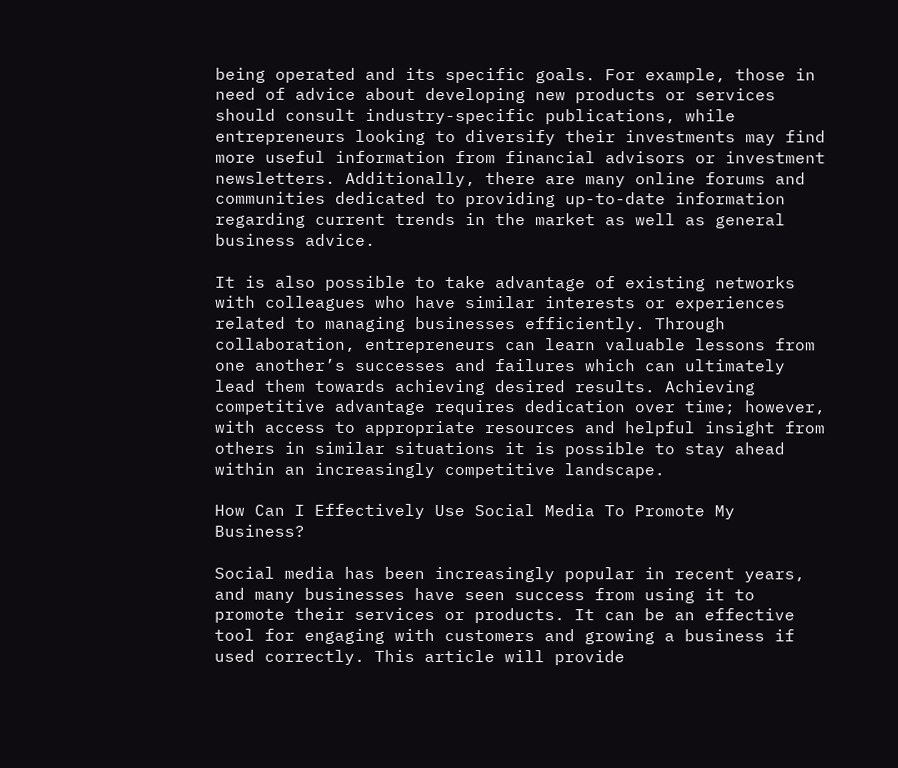being operated and its specific goals. For example, those in need of advice about developing new products or services should consult industry-specific publications, while entrepreneurs looking to diversify their investments may find more useful information from financial advisors or investment newsletters. Additionally, there are many online forums and communities dedicated to providing up-to-date information regarding current trends in the market as well as general business advice.

It is also possible to take advantage of existing networks with colleagues who have similar interests or experiences related to managing businesses efficiently. Through collaboration, entrepreneurs can learn valuable lessons from one another’s successes and failures which can ultimately lead them towards achieving desired results. Achieving competitive advantage requires dedication over time; however, with access to appropriate resources and helpful insight from others in similar situations it is possible to stay ahead within an increasingly competitive landscape.

How Can I Effectively Use Social Media To Promote My Business?

Social media has been increasingly popular in recent years, and many businesses have seen success from using it to promote their services or products. It can be an effective tool for engaging with customers and growing a business if used correctly. This article will provide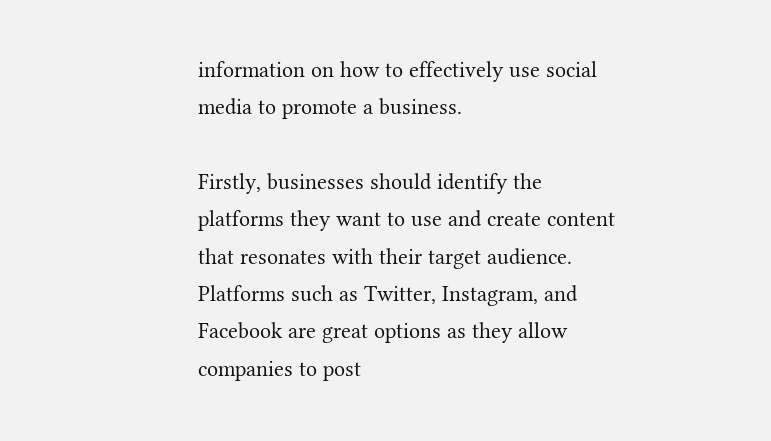information on how to effectively use social media to promote a business.

Firstly, businesses should identify the platforms they want to use and create content that resonates with their target audience. Platforms such as Twitter, Instagram, and Facebook are great options as they allow companies to post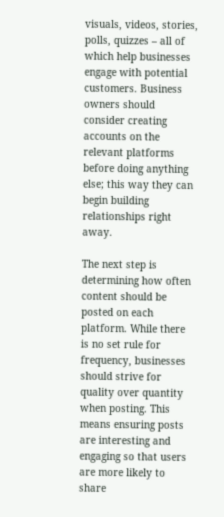visuals, videos, stories, polls, quizzes – all of which help businesses engage with potential customers. Business owners should consider creating accounts on the relevant platforms before doing anything else; this way they can begin building relationships right away.

The next step is determining how often content should be posted on each platform. While there is no set rule for frequency, businesses should strive for quality over quantity when posting. This means ensuring posts are interesting and engaging so that users are more likely to share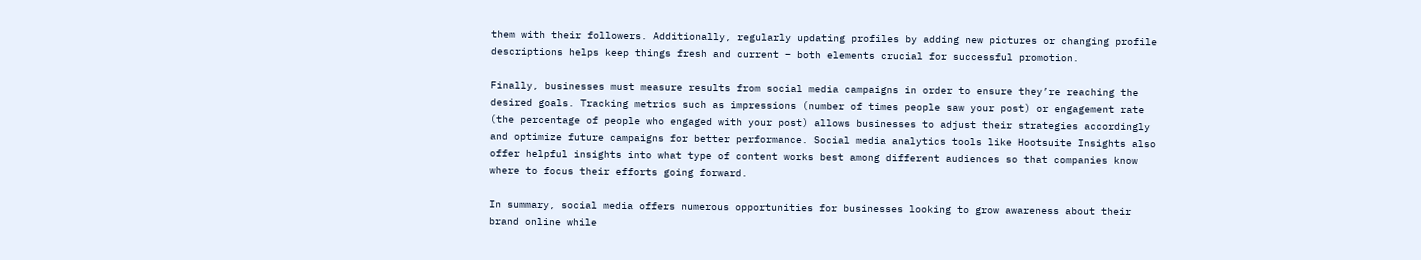them with their followers. Additionally, regularly updating profiles by adding new pictures or changing profile descriptions helps keep things fresh and current – both elements crucial for successful promotion.

Finally, businesses must measure results from social media campaigns in order to ensure they’re reaching the desired goals. Tracking metrics such as impressions (number of times people saw your post) or engagement rate (the percentage of people who engaged with your post) allows businesses to adjust their strategies accordingly and optimize future campaigns for better performance. Social media analytics tools like Hootsuite Insights also offer helpful insights into what type of content works best among different audiences so that companies know where to focus their efforts going forward.

In summary, social media offers numerous opportunities for businesses looking to grow awareness about their brand online while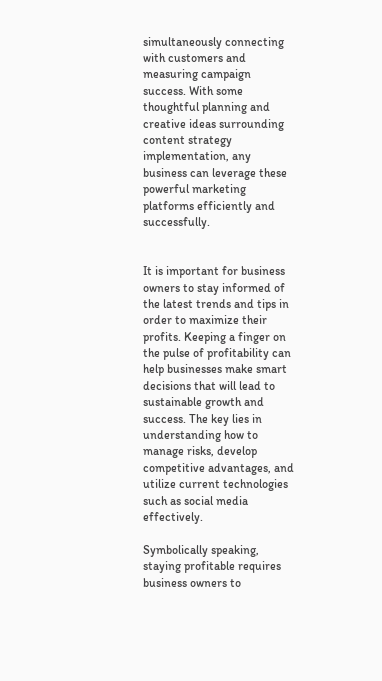simultaneously connecting with customers and measuring campaign success. With some thoughtful planning and creative ideas surrounding content strategy implementation, any business can leverage these powerful marketing platforms efficiently and successfully.


It is important for business owners to stay informed of the latest trends and tips in order to maximize their profits. Keeping a finger on the pulse of profitability can help businesses make smart decisions that will lead to sustainable growth and success. The key lies in understanding how to manage risks, develop competitive advantages, and utilize current technologies such as social media effectively.

Symbolically speaking, staying profitable requires business owners to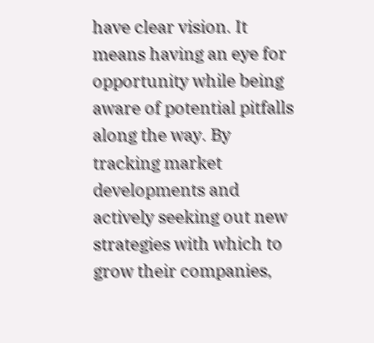have clear vision. It means having an eye for opportunity while being aware of potential pitfalls along the way. By tracking market developments and actively seeking out new strategies with which to grow their companies,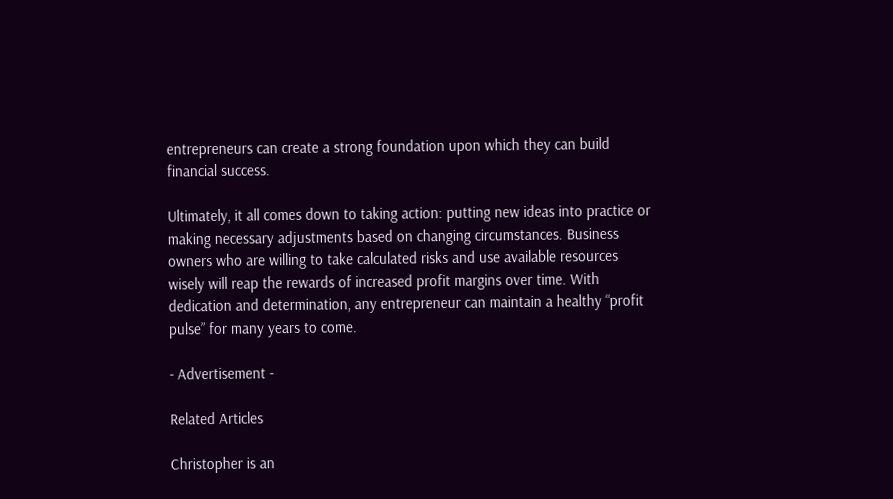entrepreneurs can create a strong foundation upon which they can build financial success.

Ultimately, it all comes down to taking action: putting new ideas into practice or making necessary adjustments based on changing circumstances. Business owners who are willing to take calculated risks and use available resources wisely will reap the rewards of increased profit margins over time. With dedication and determination, any entrepreneur can maintain a healthy “profit pulse” for many years to come.

- Advertisement -

Related Articles

Christopher is an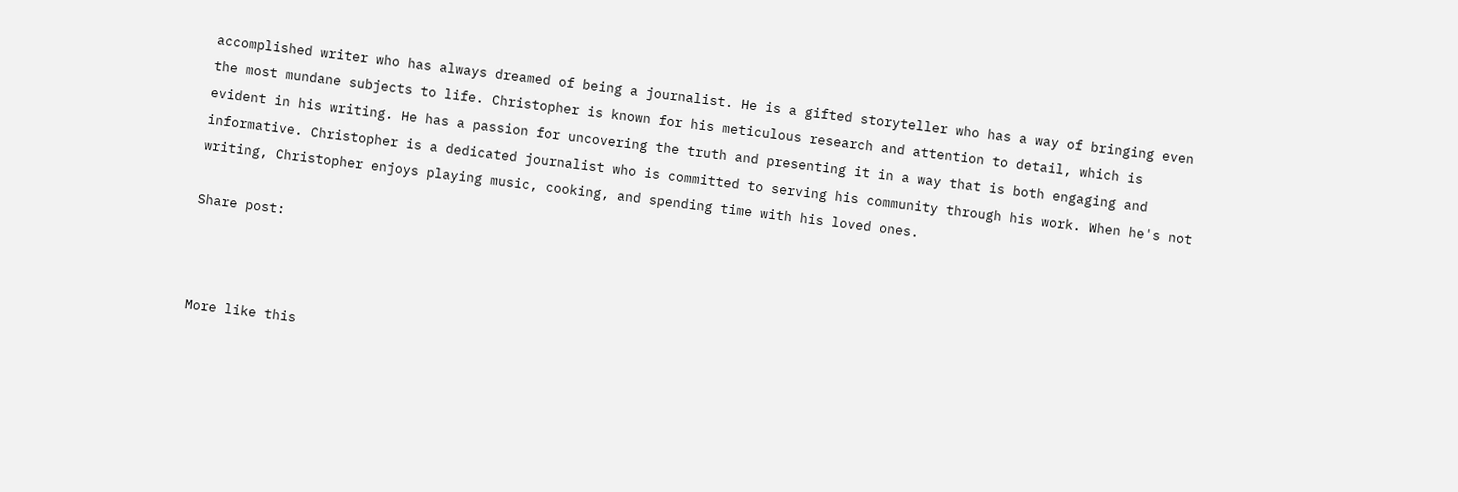accomplished writer who has always dreamed of being a journalist. He is a gifted storyteller who has a way of bringing even the most mundane subjects to life. Christopher is known for his meticulous research and attention to detail, which is evident in his writing. He has a passion for uncovering the truth and presenting it in a way that is both engaging and informative. Christopher is a dedicated journalist who is committed to serving his community through his work. When he's not writing, Christopher enjoys playing music, cooking, and spending time with his loved ones.

Share post:



More like this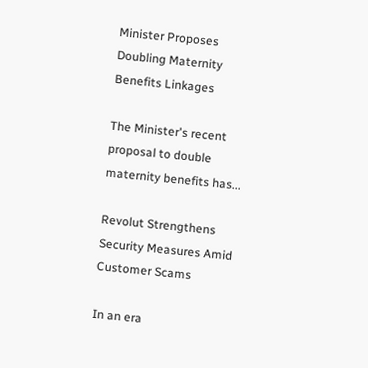Minister Proposes Doubling Maternity Benefits Linkages

The Minister's recent proposal to double maternity benefits has...

Revolut Strengthens Security Measures Amid Customer Scams

In an era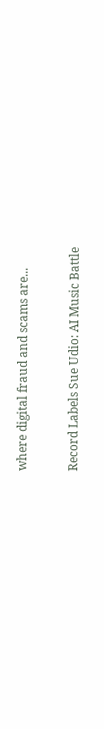where digital fraud and scams are...

Record Labels Sue Udio: AI Music Battle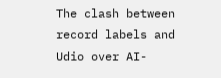The clash between record labels and Udio over AI-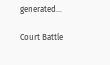generated...

Court Battle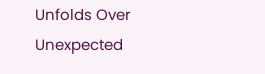Unfolds Over Unexpected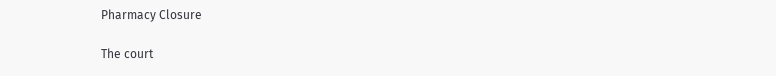Pharmacy Closure

The court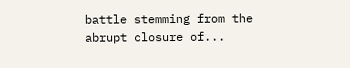battle stemming from the abrupt closure of...